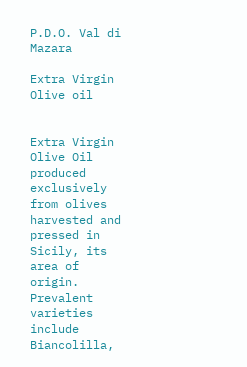P.D.O. Val di Mazara

Extra Virgin Olive oil


Extra Virgin Olive Oil produced exclusively from olives harvested and pressed in Sicily, its area of origin. Prevalent varieties include Biancolilla,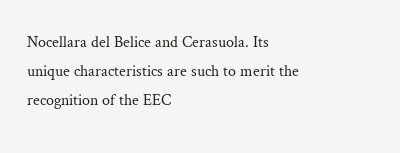Nocellara del Belice and Cerasuola. Its unique characteristics are such to merit the recognition of the EEC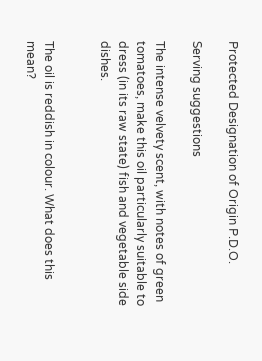Protected Designation of Origin P.D.O.

Serving suggestions

The intense velvety scent, with notes of green tomatoes, make this oil particularly suitable to dress (in its raw state) fish and vegetable side dishes.


The oil is reddish in colour. What does this mean?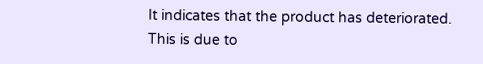It indicates that the product has deteriorated. This is due to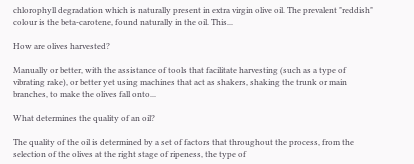chlorophyll degradation which is naturally present in extra virgin olive oil. The prevalent "reddish" colour is the beta-carotene, found naturally in the oil. This...

How are olives harvested?

Manually or better, with the assistance of tools that facilitate harvesting (such as a type of vibrating rake), or better yet using machines that act as shakers, shaking the trunk or main branches, to make the olives fall onto...

What determines the quality of an oil?

The quality of the oil is determined by a set of factors that throughout the process, from the selection of the olives at the right stage of ripeness, the type of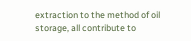extraction to the method of oil storage, all contribute to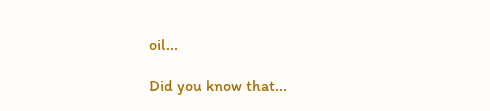oil...

Did you know that...